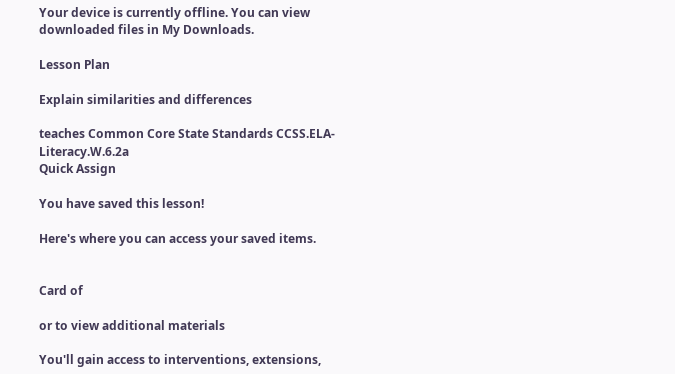Your device is currently offline. You can view downloaded files in My Downloads.

Lesson Plan

Explain similarities and differences

teaches Common Core State Standards CCSS.ELA-Literacy.W.6.2a
Quick Assign

You have saved this lesson!

Here's where you can access your saved items.


Card of

or to view additional materials

You'll gain access to interventions, extensions,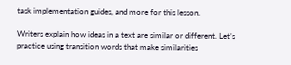task implementation guides, and more for this lesson.

Writers explain how ideas in a text are similar or different. Let’s practice using transition words that make similarities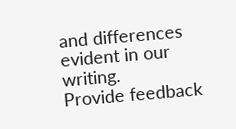and differences evident in our writing.
Provide feedback